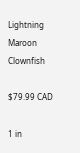Lightning Maroon Clownfish

$79.99 CAD

1 in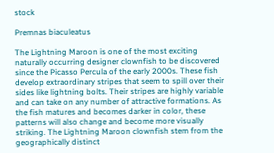stock

Premnas biaculeatus

The Lightning Maroon is one of the most exciting naturally occurring designer clownfish to be discovered since the Picasso Percula of the early 2000s. These fish develop extraordinary stripes that seem to spill over their sides like lightning bolts. Their stripes are highly variable and can take on any number of attractive formations. As the fish matures and becomes darker in color, these patterns will also change and become more visually striking. The Lightning Maroon clownfish stem from the geographically distinct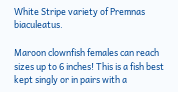White Stripe variety of Premnas biaculeatus.

Maroon clownfish females can reach sizes up to 6 inches! This is a fish best kept singly or in pairs with a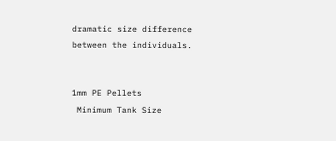dramatic size difference between the individuals.


1mm PE Pellets
 Minimum Tank Size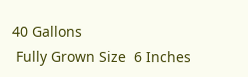40 Gallons
 Fully Grown Size  6 Inches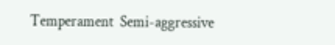Temperament  Semi-aggressive